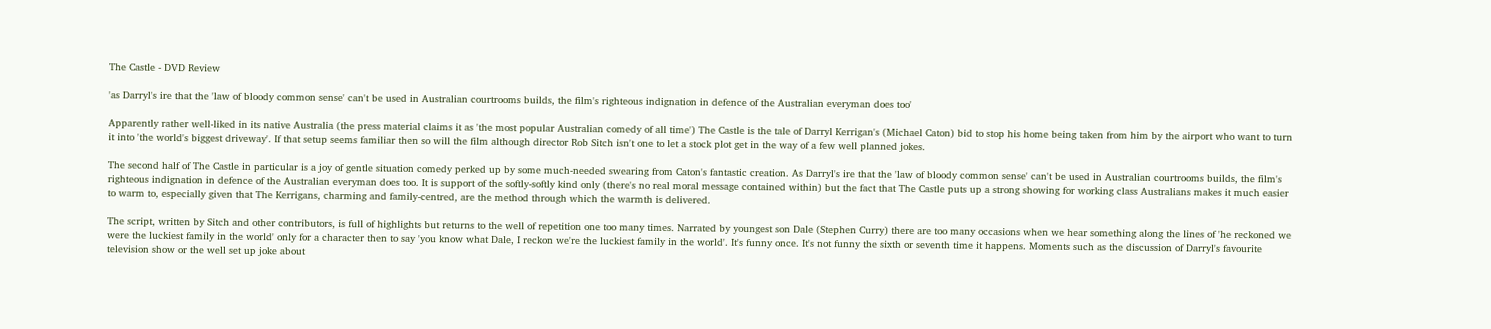The Castle - DVD Review

'as Darryl's ire that the 'law of bloody common sense' can't be used in Australian courtrooms builds, the film's righteous indignation in defence of the Australian everyman does too'

Apparently rather well-liked in its native Australia (the press material claims it as 'the most popular Australian comedy of all time') The Castle is the tale of Darryl Kerrigan's (Michael Caton) bid to stop his home being taken from him by the airport who want to turn it into 'the world's biggest driveway'. If that setup seems familiar then so will the film although director Rob Sitch isn't one to let a stock plot get in the way of a few well planned jokes.

The second half of The Castle in particular is a joy of gentle situation comedy perked up by some much-needed swearing from Caton's fantastic creation. As Darryl's ire that the 'law of bloody common sense' can't be used in Australian courtrooms builds, the film's righteous indignation in defence of the Australian everyman does too. It is support of the softly-softly kind only (there's no real moral message contained within) but the fact that The Castle puts up a strong showing for working class Australians makes it much easier to warm to, especially given that The Kerrigans, charming and family-centred, are the method through which the warmth is delivered.

The script, written by Sitch and other contributors, is full of highlights but returns to the well of repetition one too many times. Narrated by youngest son Dale (Stephen Curry) there are too many occasions when we hear something along the lines of 'he reckoned we were the luckiest family in the world' only for a character then to say 'you know what Dale, I reckon we're the luckiest family in the world'. It's funny once. It's not funny the sixth or seventh time it happens. Moments such as the discussion of Darryl's favourite television show or the well set up joke about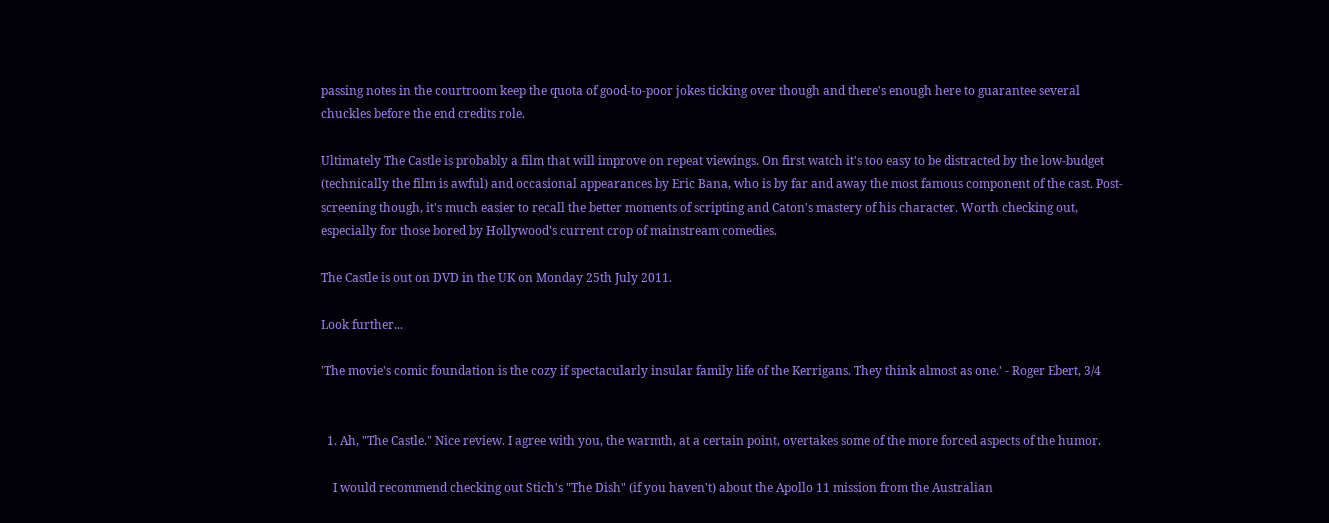passing notes in the courtroom keep the quota of good-to-poor jokes ticking over though and there's enough here to guarantee several chuckles before the end credits role.

Ultimately The Castle is probably a film that will improve on repeat viewings. On first watch it's too easy to be distracted by the low-budget (technically the film is awful) and occasional appearances by Eric Bana, who is by far and away the most famous component of the cast. Post-screening though, it's much easier to recall the better moments of scripting and Caton's mastery of his character. Worth checking out, especially for those bored by Hollywood's current crop of mainstream comedies.

The Castle is out on DVD in the UK on Monday 25th July 2011.

Look further...

'The movie's comic foundation is the cozy if spectacularly insular family life of the Kerrigans. They think almost as one.' - Roger Ebert, 3/4


  1. Ah, "The Castle." Nice review. I agree with you, the warmth, at a certain point, overtakes some of the more forced aspects of the humor.

    I would recommend checking out Stich's "The Dish" (if you haven't) about the Apollo 11 mission from the Australian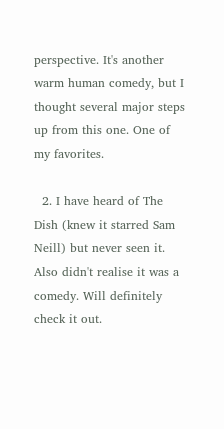perspective. It's another warm human comedy, but I thought several major steps up from this one. One of my favorites.

  2. I have heard of The Dish (knew it starred Sam Neill) but never seen it. Also didn't realise it was a comedy. Will definitely check it out.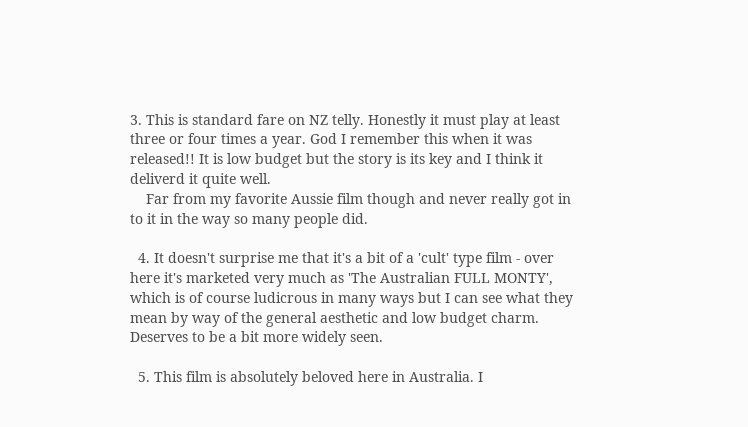3. This is standard fare on NZ telly. Honestly it must play at least three or four times a year. God I remember this when it was released!! It is low budget but the story is its key and I think it deliverd it quite well.
    Far from my favorite Aussie film though and never really got in to it in the way so many people did.

  4. It doesn't surprise me that it's a bit of a 'cult' type film - over here it's marketed very much as 'The Australian FULL MONTY', which is of course ludicrous in many ways but I can see what they mean by way of the general aesthetic and low budget charm. Deserves to be a bit more widely seen.

  5. This film is absolutely beloved here in Australia. I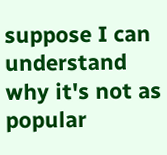suppose I can understand why it's not as popular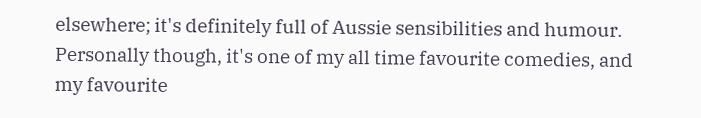elsewhere; it's definitely full of Aussie sensibilities and humour. Personally though, it's one of my all time favourite comedies, and my favourite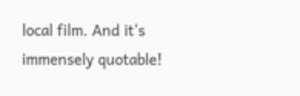local film. And it's immensely quotable!